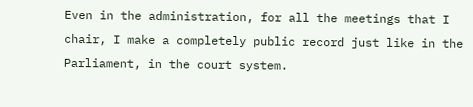Even in the administration, for all the meetings that I chair, I make a completely public record just like in the Parliament, in the court system.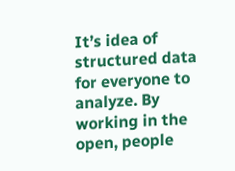It’s idea of structured data for everyone to analyze. By working in the open, people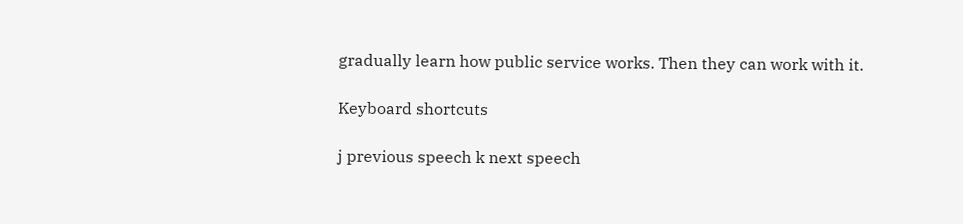gradually learn how public service works. Then they can work with it.

Keyboard shortcuts

j previous speech k next speech